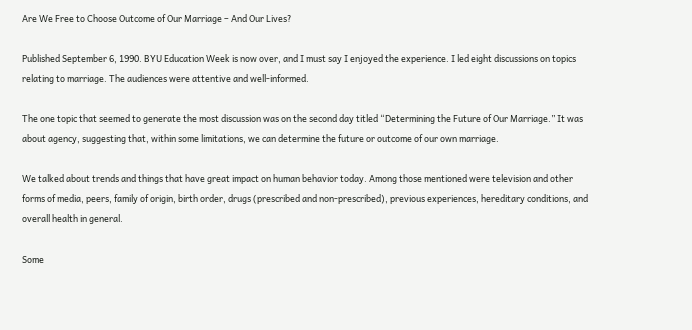Are We Free to Choose Outcome of Our Marriage – And Our Lives?

Published September 6, 1990. BYU Education Week is now over, and I must say I enjoyed the experience. I led eight discussions on topics relating to marriage. The audiences were attentive and well-informed.

The one topic that seemed to generate the most discussion was on the second day titled “Determining the Future of Our Marriage.” It was about agency, suggesting that, within some limitations, we can determine the future or outcome of our own marriage.

We talked about trends and things that have great impact on human behavior today. Among those mentioned were television and other forms of media, peers, family of origin, birth order, drugs (prescribed and non-prescribed), previous experiences, hereditary conditions, and overall health in general.

Some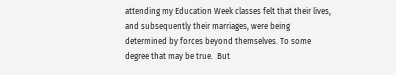attending my Education Week classes felt that their lives, and subsequently their marriages, were being determined by forces beyond themselves. To some degree that may be true.  But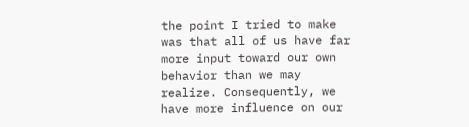the point I tried to make was that all of us have far more input toward our own behavior than we may realize. Consequently, we have more influence on our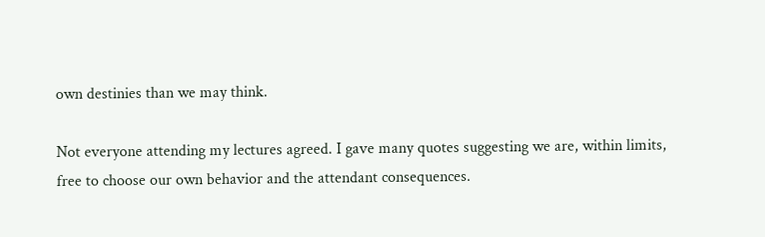own destinies than we may think.

Not everyone attending my lectures agreed. I gave many quotes suggesting we are, within limits, free to choose our own behavior and the attendant consequences.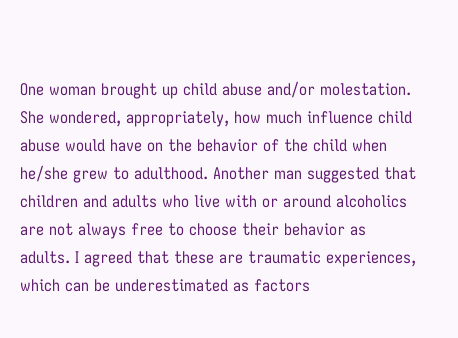One woman brought up child abuse and/or molestation. She wondered, appropriately, how much influence child abuse would have on the behavior of the child when he/she grew to adulthood. Another man suggested that children and adults who live with or around alcoholics are not always free to choose their behavior as adults. I agreed that these are traumatic experiences, which can be underestimated as factors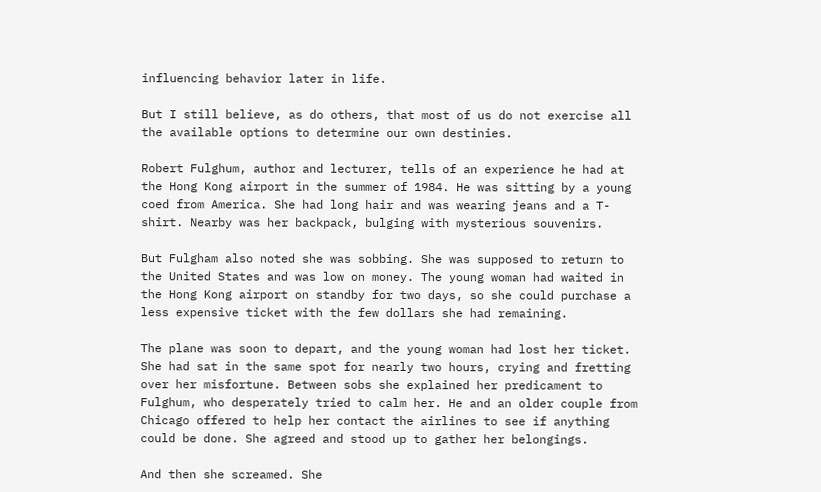influencing behavior later in life.

But I still believe, as do others, that most of us do not exercise all the available options to determine our own destinies.

Robert Fulghum, author and lecturer, tells of an experience he had at the Hong Kong airport in the summer of 1984. He was sitting by a young coed from America. She had long hair and was wearing jeans and a T-shirt. Nearby was her backpack, bulging with mysterious souvenirs.

But Fulgham also noted she was sobbing. She was supposed to return to the United States and was low on money. The young woman had waited in the Hong Kong airport on standby for two days, so she could purchase a less expensive ticket with the few dollars she had remaining.

The plane was soon to depart, and the young woman had lost her ticket. She had sat in the same spot for nearly two hours, crying and fretting over her misfortune. Between sobs she explained her predicament to Fulghum, who desperately tried to calm her. He and an older couple from Chicago offered to help her contact the airlines to see if anything could be done. She agreed and stood up to gather her belongings.

And then she screamed. She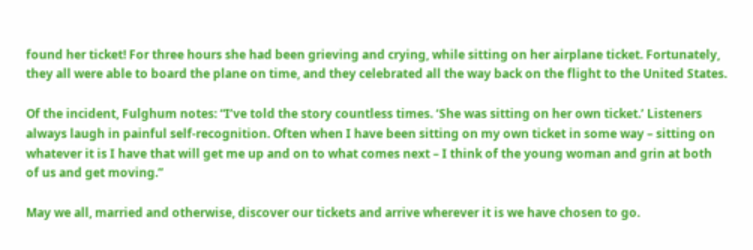found her ticket! For three hours she had been grieving and crying, while sitting on her airplane ticket. Fortunately, they all were able to board the plane on time, and they celebrated all the way back on the flight to the United States.

Of the incident, Fulghum notes: “I’ve told the story countless times. ‘She was sitting on her own ticket.’ Listeners always laugh in painful self-recognition. Often when I have been sitting on my own ticket in some way – sitting on whatever it is I have that will get me up and on to what comes next – I think of the young woman and grin at both of us and get moving.”

May we all, married and otherwise, discover our tickets and arrive wherever it is we have chosen to go.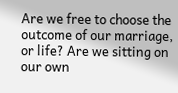Are we free to choose the outcome of our marriage, or life? Are we sitting on our own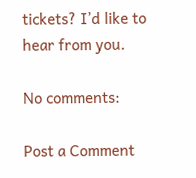tickets? I’d like to hear from you.

No comments:

Post a Comment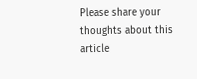Please share your thoughts about this article